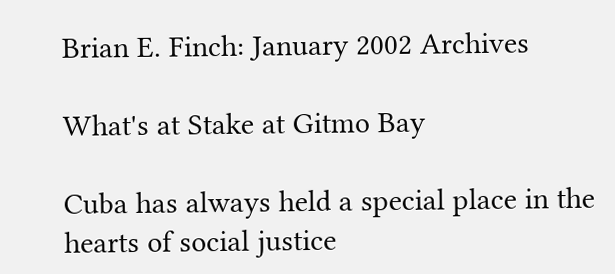Brian E. Finch: January 2002 Archives

What's at Stake at Gitmo Bay

Cuba has always held a special place in the hearts of social justice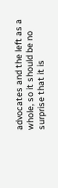advocates and the left as a whole, so it should be no surprise that it is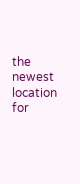the newest location for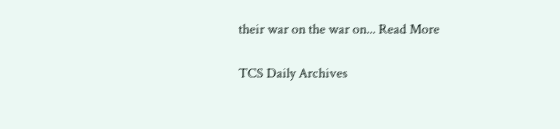their war on the war on... Read More

TCS Daily Archives